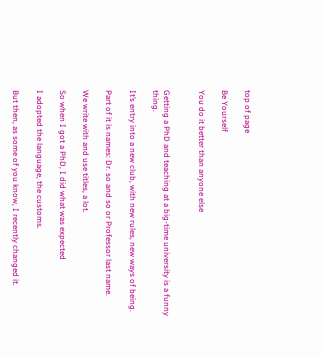top of page

Be Yourself

You do it better than anyone else


Getting a PhD and teaching at a big-time university is a funny thing.

It’s entry into a new club, with new rules, new ways of being.

Part of it is names: Dr. so and so or Professor last name.

We write with and use titles, a lot.

So when I got a PhD, I did what was expected

I adopted the language, the customs.

But then, as some of you know, I recently changed it.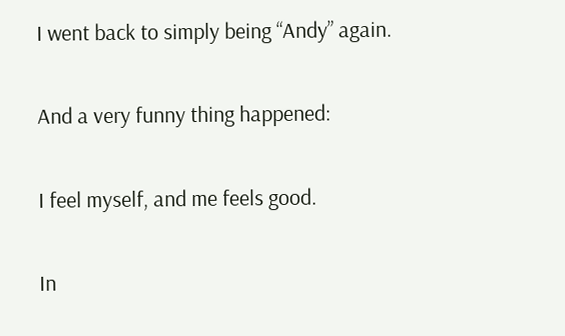I went back to simply being “Andy” again.

And a very funny thing happened:

I feel myself, and me feels good.

In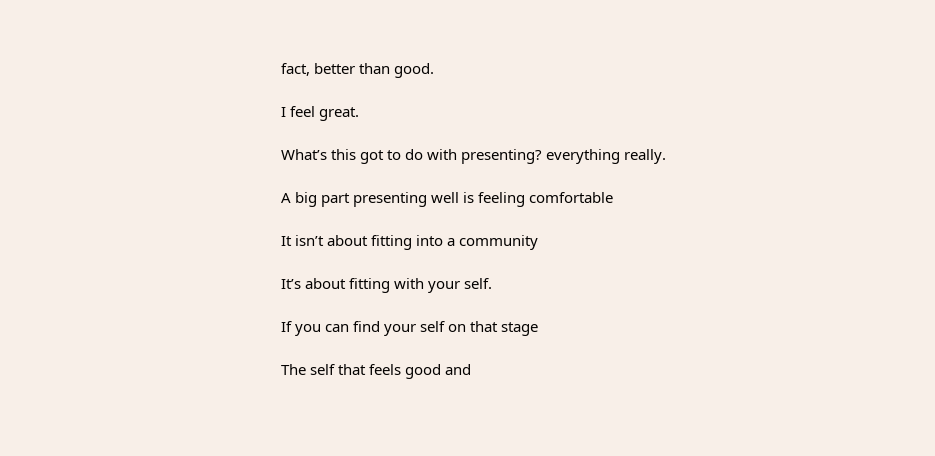fact, better than good.

I feel great.

What’s this got to do with presenting? everything really.

A big part presenting well is feeling comfortable

It isn’t about fitting into a community

It’s about fitting with your self.

If you can find your self on that stage

The self that feels good and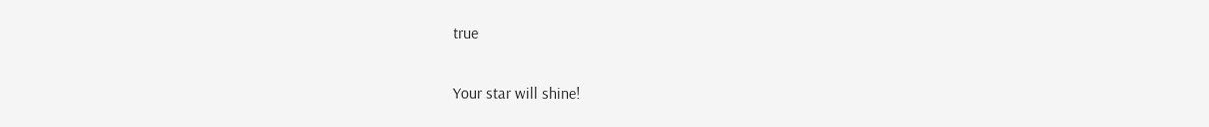true

Your star will shine!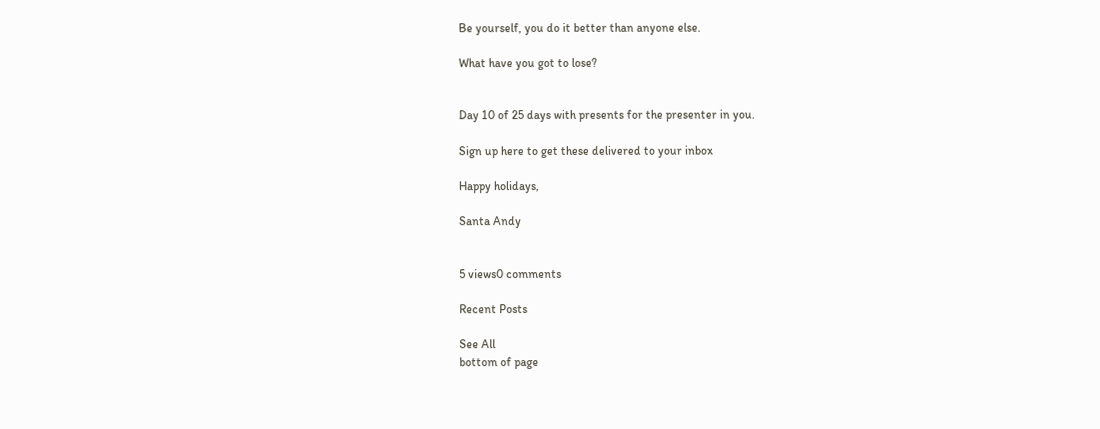Be yourself, you do it better than anyone else.

What have you got to lose?


Day 10 of 25 days with presents for the presenter in you.

Sign up here to get these delivered to your inbox

Happy holidays,

Santa Andy


5 views0 comments

Recent Posts

See All
bottom of page